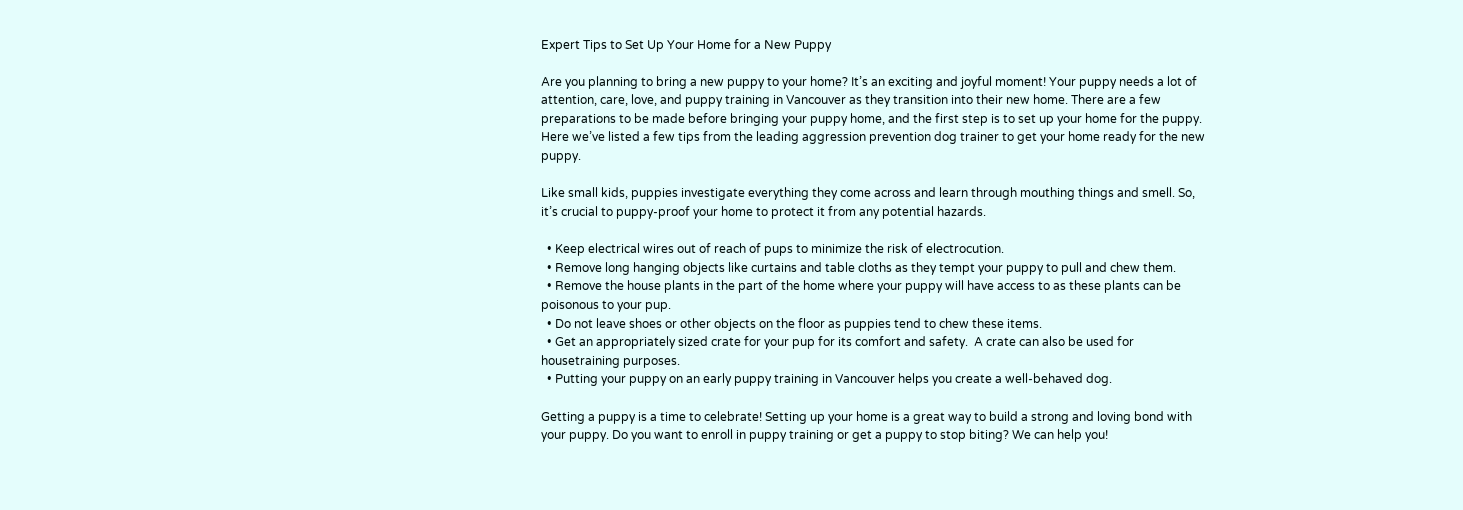Expert Tips to Set Up Your Home for a New Puppy

Are you planning to bring a new puppy to your home? It’s an exciting and joyful moment! Your puppy needs a lot of attention, care, love, and puppy training in Vancouver as they transition into their new home. There are a few preparations to be made before bringing your puppy home, and the first step is to set up your home for the puppy. Here we’ve listed a few tips from the leading aggression prevention dog trainer to get your home ready for the new puppy.

Like small kids, puppies investigate everything they come across and learn through mouthing things and smell. So, it’s crucial to puppy-proof your home to protect it from any potential hazards.

  • Keep electrical wires out of reach of pups to minimize the risk of electrocution.
  • Remove long hanging objects like curtains and table cloths as they tempt your puppy to pull and chew them.
  • Remove the house plants in the part of the home where your puppy will have access to as these plants can be poisonous to your pup.
  • Do not leave shoes or other objects on the floor as puppies tend to chew these items.
  • Get an appropriately sized crate for your pup for its comfort and safety.  A crate can also be used for housetraining purposes.
  • Putting your puppy on an early puppy training in Vancouver helps you create a well-behaved dog.

Getting a puppy is a time to celebrate! Setting up your home is a great way to build a strong and loving bond with your puppy. Do you want to enroll in puppy training or get a puppy to stop biting? We can help you!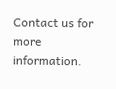Contact us for more information.